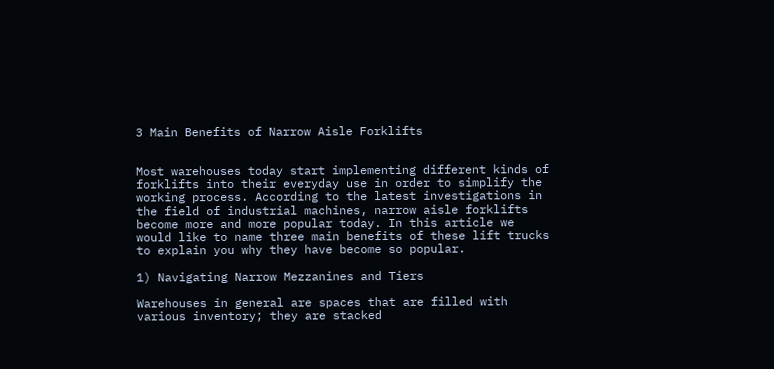3 Main Benefits of Narrow Aisle Forklifts


Most warehouses today start implementing different kinds of forklifts into their everyday use in order to simplify the working process. According to the latest investigations in the field of industrial machines, narrow aisle forklifts become more and more popular today. In this article we would like to name three main benefits of these lift trucks to explain you why they have become so popular.

1) Navigating Narrow Mezzanines and Tiers

Warehouses in general are spaces that are filled with various inventory; they are stacked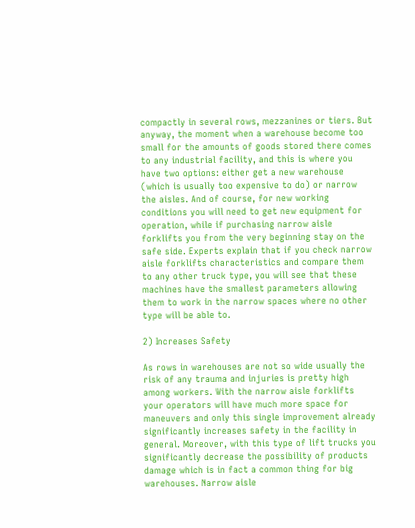compactly in several rows, mezzanines or tiers. But anyway, the moment when a warehouse become too small for the amounts of goods stored there comes to any industrial facility, and this is where you have two options: either get a new warehouse (which is usually too expensive to do) or narrow the aisles. And of course, for new working conditions you will need to get new equipment for operation, while if purchasing narrow aisle forklifts you from the very beginning stay on the safe side. Experts explain that if you check narrow aisle forklifts characteristics and compare them to any other truck type, you will see that these machines have the smallest parameters allowing them to work in the narrow spaces where no other type will be able to.

2) Increases Safety

As rows in warehouses are not so wide usually the risk of any trauma and injuries is pretty high among workers. With the narrow aisle forklifts your operators will have much more space for maneuvers and only this single improvement already significantly increases safety in the facility in general. Moreover, with this type of lift trucks you significantly decrease the possibility of products damage which is in fact a common thing for big warehouses. Narrow aisle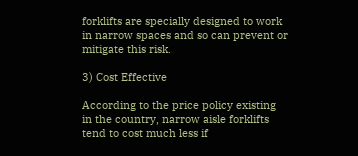forklifts are specially designed to work in narrow spaces and so can prevent or mitigate this risk.

3) Cost Effective

According to the price policy existing in the country, narrow aisle forklifts tend to cost much less if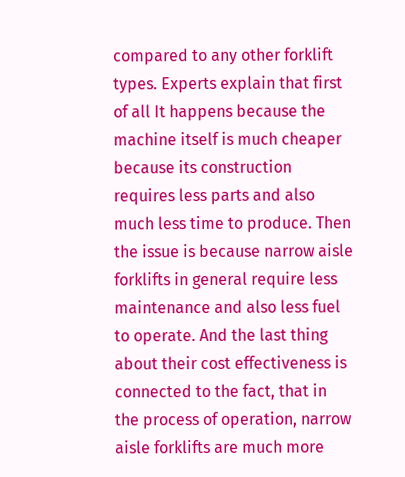compared to any other forklift types. Experts explain that first of all It happens because the machine itself is much cheaper because its construction requires less parts and also much less time to produce. Then the issue is because narrow aisle forklifts in general require less maintenance and also less fuel to operate. And the last thing about their cost effectiveness is connected to the fact, that in the process of operation, narrow aisle forklifts are much more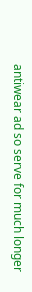antiwear ad so serve for much longer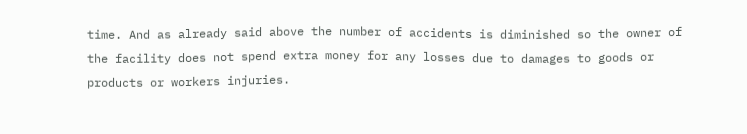time. And as already said above the number of accidents is diminished so the owner of the facility does not spend extra money for any losses due to damages to goods or products or workers injuries.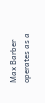Max Barber operates as a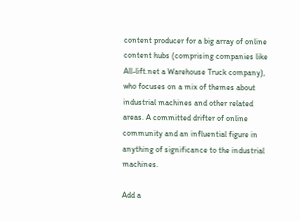content producer for a big array of online content hubs (comprising companies like All-lift.net a Warehouse Truck company), who focuses on a mix of themes about industrial machines and other related areas. A committed drifter of online community and an influential figure in anything of significance to the industrial machines.

Add a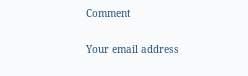Comment

Your email address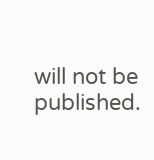will not be published.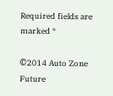Required fields are marked *

©2014 Auto Zone Future